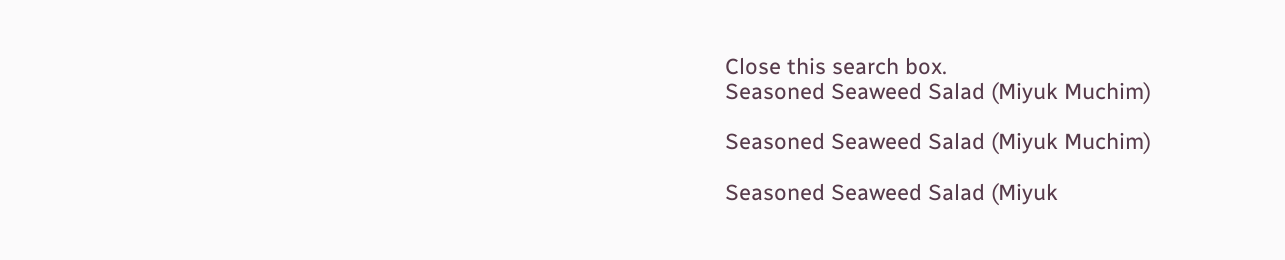Close this search box.
Seasoned Seaweed Salad (Miyuk Muchim)

Seasoned Seaweed Salad (Miyuk Muchim)

Seasoned Seaweed Salad (Miyuk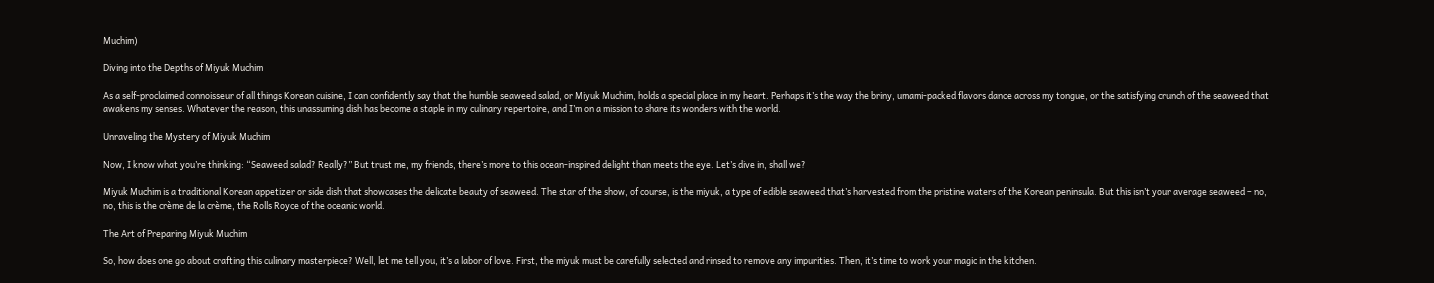Muchim)

Diving into the Depths of Miyuk Muchim

As a self-proclaimed connoisseur of all things Korean cuisine, I can confidently say that the humble seaweed salad, or Miyuk Muchim, holds a special place in my heart. Perhaps it’s the way the briny, umami-packed flavors dance across my tongue, or the satisfying crunch of the seaweed that awakens my senses. Whatever the reason, this unassuming dish has become a staple in my culinary repertoire, and I’m on a mission to share its wonders with the world.

Unraveling the Mystery of Miyuk Muchim

Now, I know what you’re thinking: “Seaweed salad? Really?” But trust me, my friends, there’s more to this ocean-inspired delight than meets the eye. Let’s dive in, shall we?

Miyuk Muchim is a traditional Korean appetizer or side dish that showcases the delicate beauty of seaweed. The star of the show, of course, is the miyuk, a type of edible seaweed that’s harvested from the pristine waters of the Korean peninsula. But this isn’t your average seaweed – no, no, this is the crème de la crème, the Rolls Royce of the oceanic world.

The Art of Preparing Miyuk Muchim

So, how does one go about crafting this culinary masterpiece? Well, let me tell you, it’s a labor of love. First, the miyuk must be carefully selected and rinsed to remove any impurities. Then, it’s time to work your magic in the kitchen.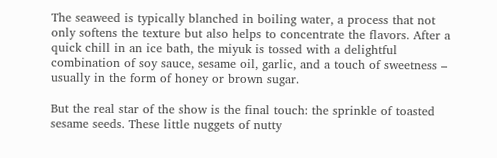The seaweed is typically blanched in boiling water, a process that not only softens the texture but also helps to concentrate the flavors. After a quick chill in an ice bath, the miyuk is tossed with a delightful combination of soy sauce, sesame oil, garlic, and a touch of sweetness – usually in the form of honey or brown sugar.

But the real star of the show is the final touch: the sprinkle of toasted sesame seeds. These little nuggets of nutty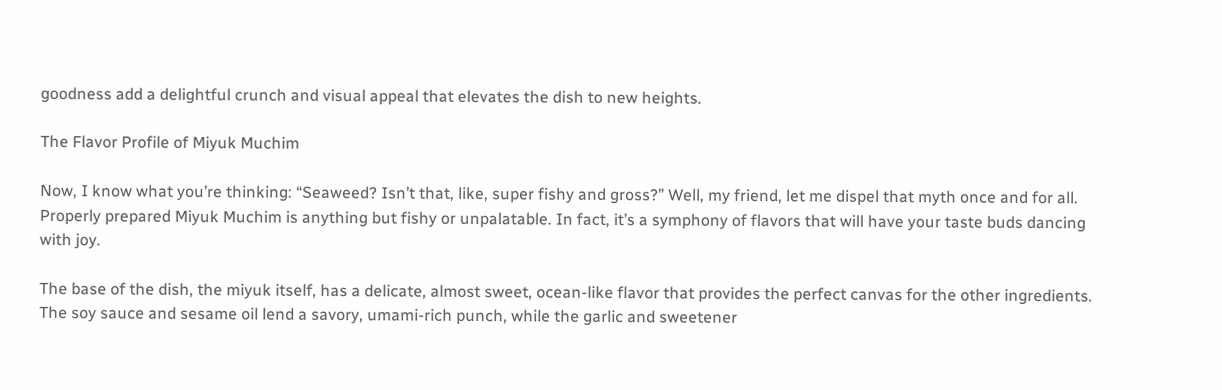goodness add a delightful crunch and visual appeal that elevates the dish to new heights.

The Flavor Profile of Miyuk Muchim

Now, I know what you’re thinking: “Seaweed? Isn’t that, like, super fishy and gross?” Well, my friend, let me dispel that myth once and for all. Properly prepared Miyuk Muchim is anything but fishy or unpalatable. In fact, it’s a symphony of flavors that will have your taste buds dancing with joy.

The base of the dish, the miyuk itself, has a delicate, almost sweet, ocean-like flavor that provides the perfect canvas for the other ingredients. The soy sauce and sesame oil lend a savory, umami-rich punch, while the garlic and sweetener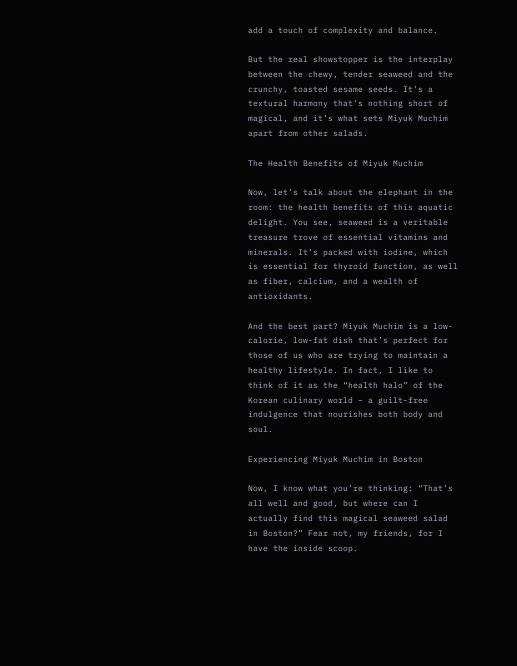add a touch of complexity and balance.

But the real showstopper is the interplay between the chewy, tender seaweed and the crunchy, toasted sesame seeds. It’s a textural harmony that’s nothing short of magical, and it’s what sets Miyuk Muchim apart from other salads.

The Health Benefits of Miyuk Muchim

Now, let’s talk about the elephant in the room: the health benefits of this aquatic delight. You see, seaweed is a veritable treasure trove of essential vitamins and minerals. It’s packed with iodine, which is essential for thyroid function, as well as fiber, calcium, and a wealth of antioxidants.

And the best part? Miyuk Muchim is a low-calorie, low-fat dish that’s perfect for those of us who are trying to maintain a healthy lifestyle. In fact, I like to think of it as the “health halo” of the Korean culinary world – a guilt-free indulgence that nourishes both body and soul.

Experiencing Miyuk Muchim in Boston

Now, I know what you’re thinking: “That’s all well and good, but where can I actually find this magical seaweed salad in Boston?” Fear not, my friends, for I have the inside scoop.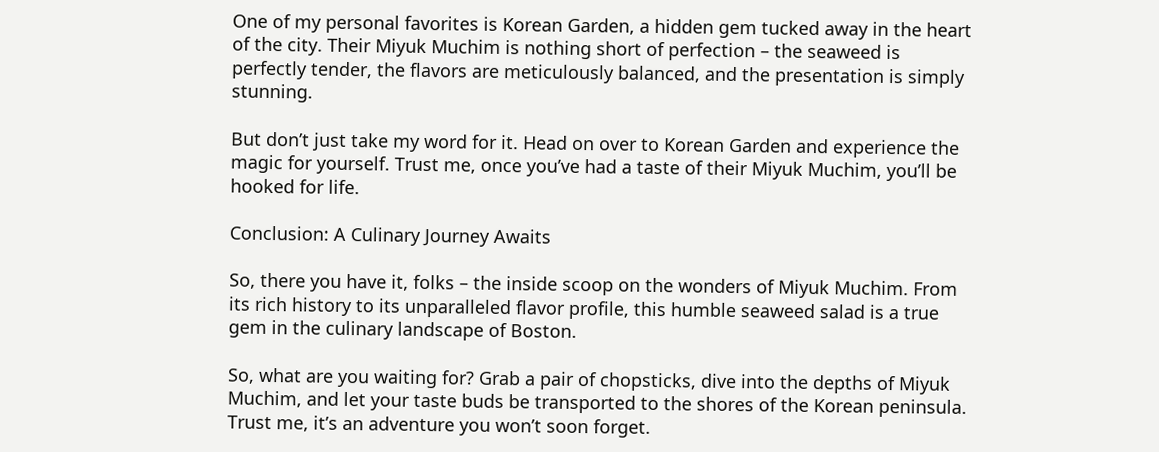One of my personal favorites is Korean Garden, a hidden gem tucked away in the heart of the city. Their Miyuk Muchim is nothing short of perfection – the seaweed is perfectly tender, the flavors are meticulously balanced, and the presentation is simply stunning.

But don’t just take my word for it. Head on over to Korean Garden and experience the magic for yourself. Trust me, once you’ve had a taste of their Miyuk Muchim, you’ll be hooked for life.

Conclusion: A Culinary Journey Awaits

So, there you have it, folks – the inside scoop on the wonders of Miyuk Muchim. From its rich history to its unparalleled flavor profile, this humble seaweed salad is a true gem in the culinary landscape of Boston.

So, what are you waiting for? Grab a pair of chopsticks, dive into the depths of Miyuk Muchim, and let your taste buds be transported to the shores of the Korean peninsula. Trust me, it’s an adventure you won’t soon forget.